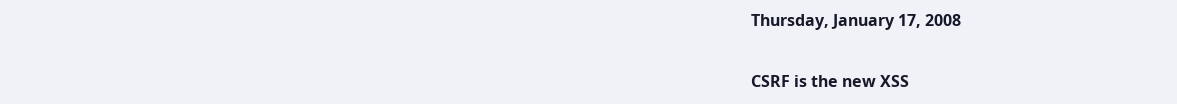Thursday, January 17, 2008

CSRF is the new XSS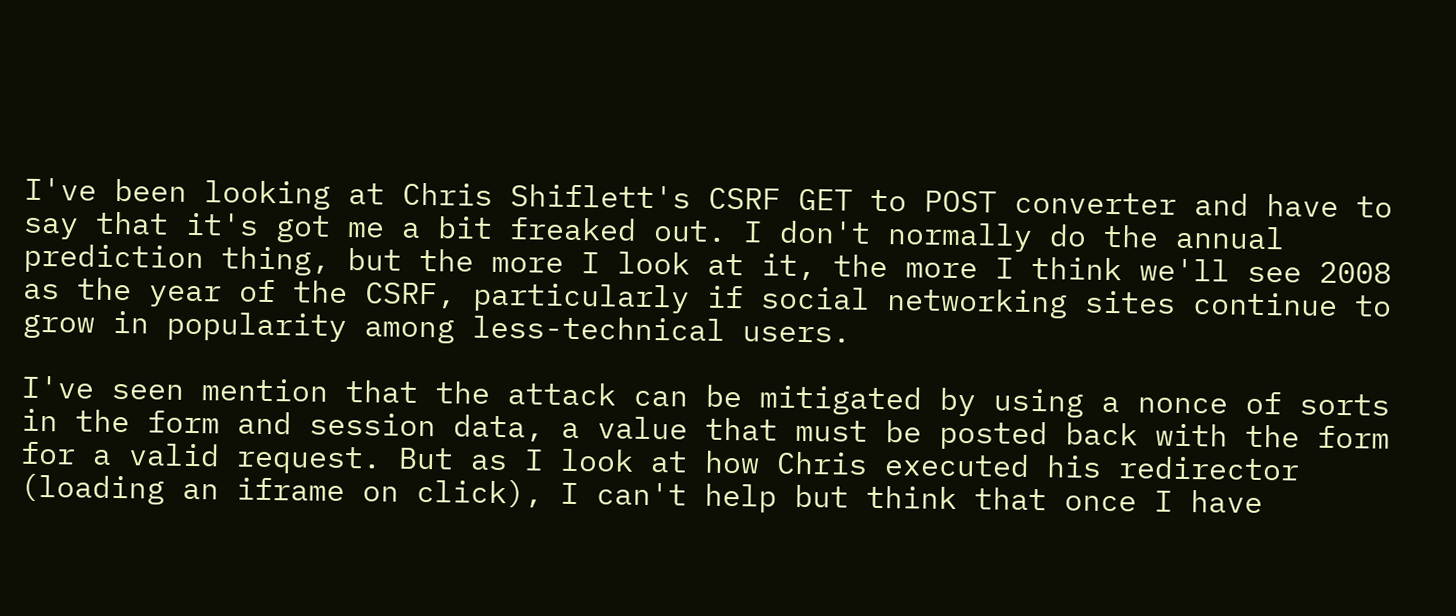I've been looking at Chris Shiflett's CSRF GET to POST converter and have to say that it's got me a bit freaked out. I don't normally do the annual prediction thing, but the more I look at it, the more I think we'll see 2008 as the year of the CSRF, particularly if social networking sites continue to grow in popularity among less-technical users.

I've seen mention that the attack can be mitigated by using a nonce of sorts in the form and session data, a value that must be posted back with the form for a valid request. But as I look at how Chris executed his redirector (loading an iframe on click), I can't help but think that once I have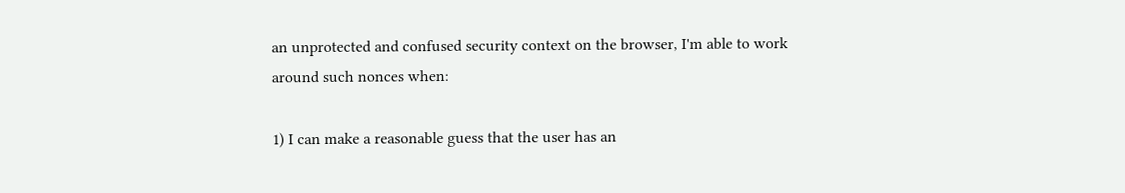an unprotected and confused security context on the browser, I'm able to work around such nonces when:

1) I can make a reasonable guess that the user has an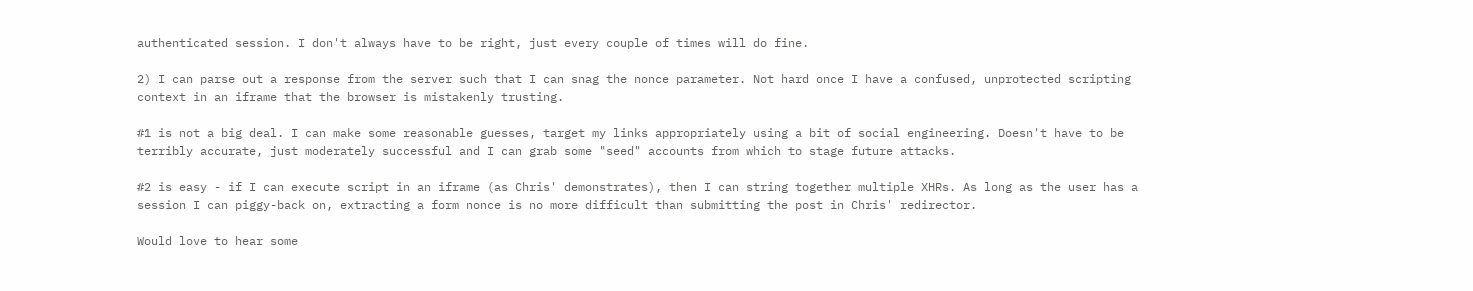authenticated session. I don't always have to be right, just every couple of times will do fine.

2) I can parse out a response from the server such that I can snag the nonce parameter. Not hard once I have a confused, unprotected scripting context in an iframe that the browser is mistakenly trusting.

#1 is not a big deal. I can make some reasonable guesses, target my links appropriately using a bit of social engineering. Doesn't have to be terribly accurate, just moderately successful and I can grab some "seed" accounts from which to stage future attacks.

#2 is easy - if I can execute script in an iframe (as Chris' demonstrates), then I can string together multiple XHRs. As long as the user has a session I can piggy-back on, extracting a form nonce is no more difficult than submitting the post in Chris' redirector.

Would love to hear some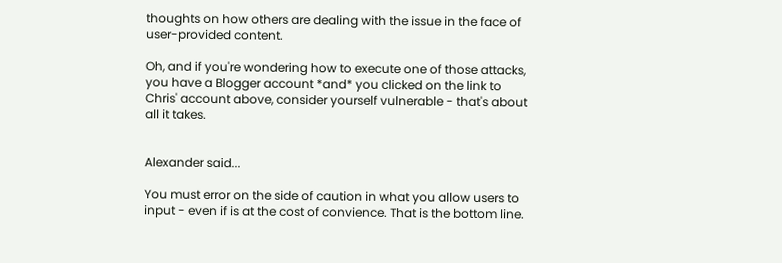thoughts on how others are dealing with the issue in the face of user-provided content.

Oh, and if you're wondering how to execute one of those attacks, you have a Blogger account *and* you clicked on the link to Chris' account above, consider yourself vulnerable - that's about all it takes.


Alexander said...

You must error on the side of caution in what you allow users to input - even if is at the cost of convience. That is the bottom line.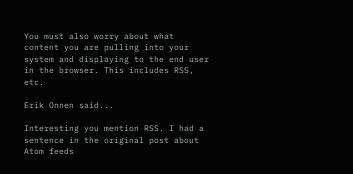You must also worry about what content you are pulling into your system and displaying to the end user in the browser. This includes RSS, etc.

Erik Onnen said...

Interesting you mention RSS. I had a sentence in the original post about Atom feeds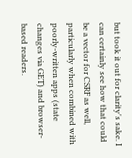but took it out for clarity's sake. I can certainly see how that could be a vector for CSRF as well, particularly when combined with poorly-written apps (state changes via GET) and browser-based readers.